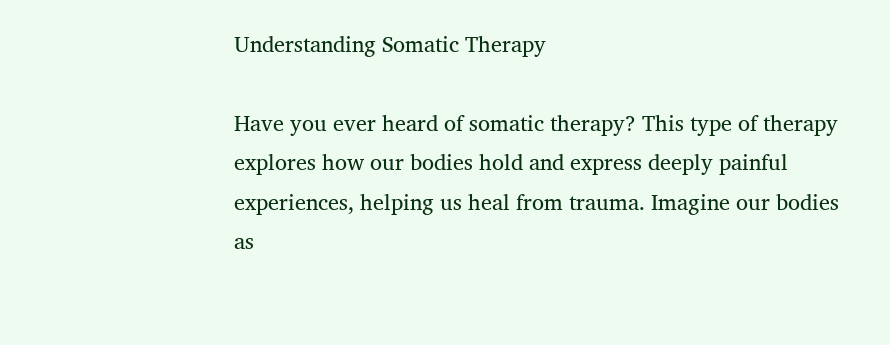Understanding Somatic Therapy

Have you ever heard of somatic therapy? This type of therapy explores how our bodies hold and express deeply painful experiences, helping us heal from trauma. Imagine our bodies as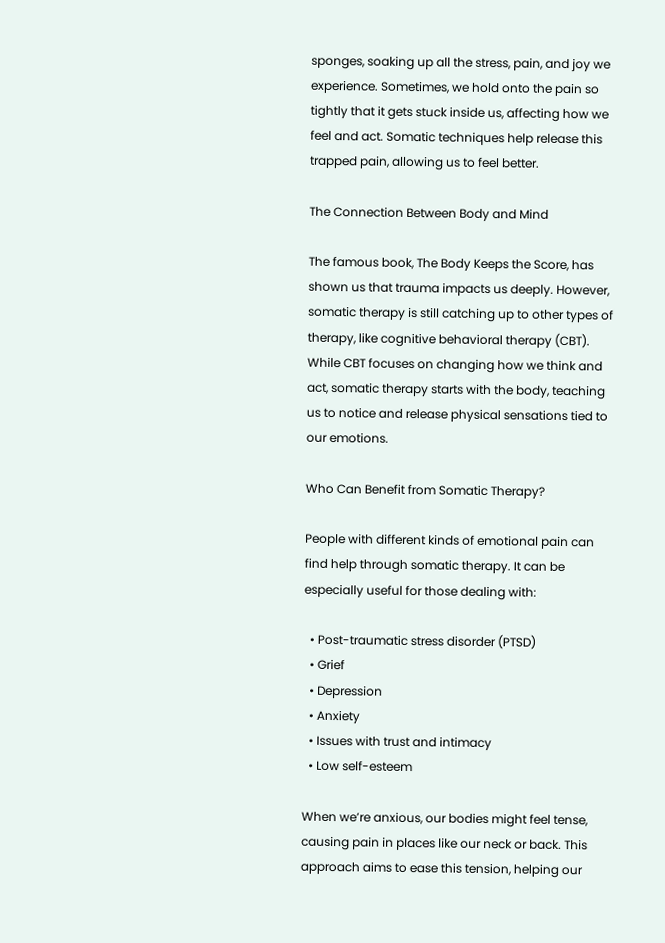sponges, soaking up all the stress, pain, and joy we experience. Sometimes, we hold onto the pain so tightly that it gets stuck inside us, affecting how we feel and act. Somatic techniques help release this trapped pain, allowing us to feel better.

The Connection Between Body and Mind

The famous book, The Body Keeps the Score, has shown us that trauma impacts us deeply. However, somatic therapy is still catching up to other types of therapy, like cognitive behavioral therapy (CBT). While CBT focuses on changing how we think and act, somatic therapy starts with the body, teaching us to notice and release physical sensations tied to our emotions.

Who Can Benefit from Somatic Therapy?

People with different kinds of emotional pain can find help through somatic therapy. It can be especially useful for those dealing with:

  • Post-traumatic stress disorder (PTSD)
  • Grief
  • Depression
  • Anxiety
  • Issues with trust and intimacy
  • Low self-esteem

When we’re anxious, our bodies might feel tense, causing pain in places like our neck or back. This approach aims to ease this tension, helping our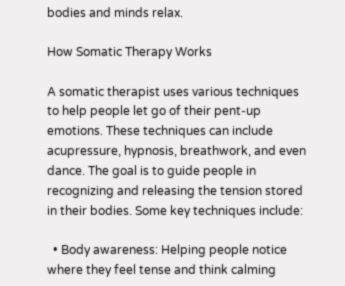bodies and minds relax.

How Somatic Therapy Works

A somatic therapist uses various techniques to help people let go of their pent-up emotions. These techniques can include acupressure, hypnosis, breathwork, and even dance. The goal is to guide people in recognizing and releasing the tension stored in their bodies. Some key techniques include:

  • Body awareness: Helping people notice where they feel tense and think calming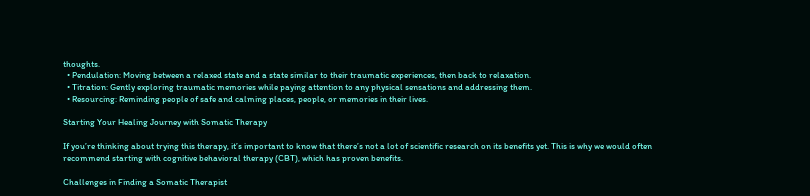thoughts.
  • Pendulation: Moving between a relaxed state and a state similar to their traumatic experiences, then back to relaxation.
  • Titration: Gently exploring traumatic memories while paying attention to any physical sensations and addressing them.
  • Resourcing: Reminding people of safe and calming places, people, or memories in their lives.

Starting Your Healing Journey with Somatic Therapy

If you’re thinking about trying this therapy, it’s important to know that there’s not a lot of scientific research on its benefits yet. This is why we would often recommend starting with cognitive behavioral therapy (CBT), which has proven benefits.

Challenges in Finding a Somatic Therapist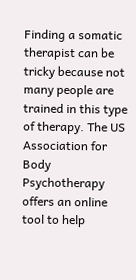Finding a somatic therapist can be tricky because not many people are trained in this type of therapy. The US Association for Body Psychotherapy offers an online tool to help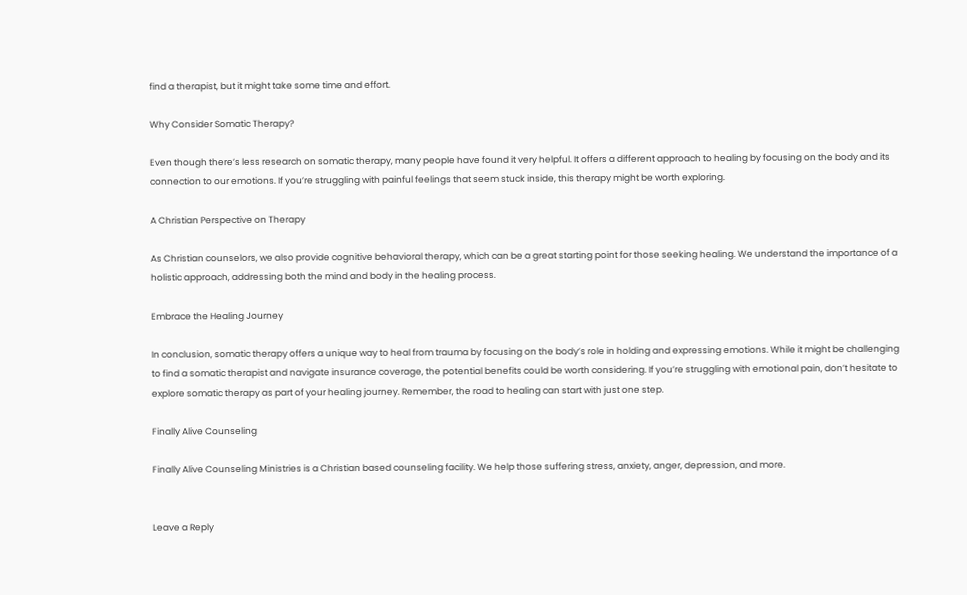find a therapist, but it might take some time and effort.

Why Consider Somatic Therapy?

Even though there’s less research on somatic therapy, many people have found it very helpful. It offers a different approach to healing by focusing on the body and its connection to our emotions. If you’re struggling with painful feelings that seem stuck inside, this therapy might be worth exploring.

A Christian Perspective on Therapy

As Christian counselors, we also provide cognitive behavioral therapy, which can be a great starting point for those seeking healing. We understand the importance of a holistic approach, addressing both the mind and body in the healing process.

Embrace the Healing Journey

In conclusion, somatic therapy offers a unique way to heal from trauma by focusing on the body’s role in holding and expressing emotions. While it might be challenging to find a somatic therapist and navigate insurance coverage, the potential benefits could be worth considering. If you’re struggling with emotional pain, don’t hesitate to explore somatic therapy as part of your healing journey. Remember, the road to healing can start with just one step.

Finally Alive Counseling

Finally Alive Counseling Ministries is a Christian based counseling facility. We help those suffering stress, anxiety, anger, depression, and more.


Leave a Reply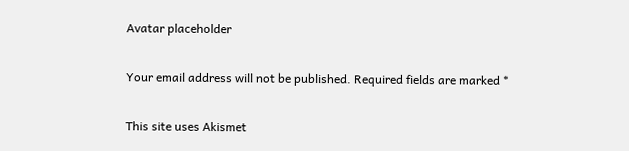Avatar placeholder

Your email address will not be published. Required fields are marked *

This site uses Akismet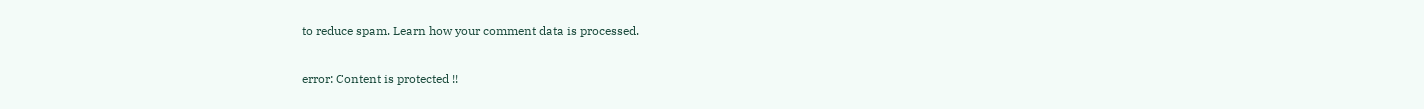to reduce spam. Learn how your comment data is processed.

error: Content is protected !!